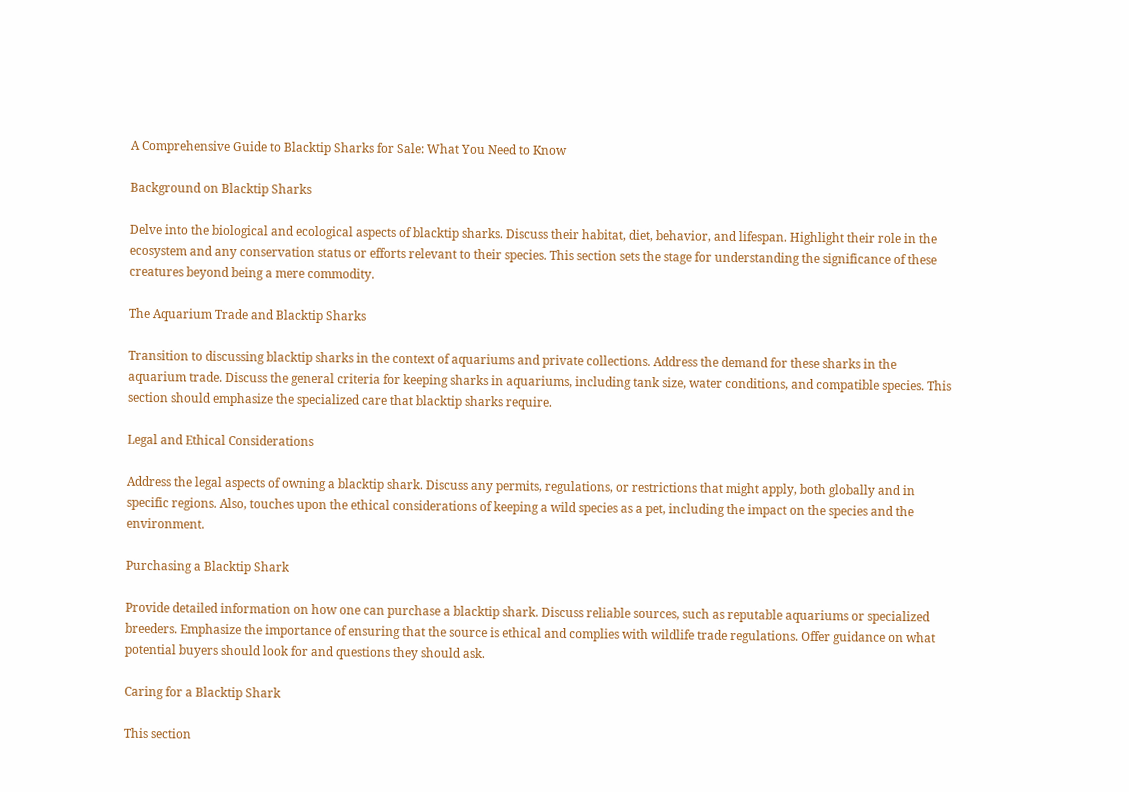A Comprehensive Guide to Blacktip Sharks for Sale: What You Need to Know

Background on Blacktip Sharks

Delve into the biological and ecological aspects of blacktip sharks. Discuss their habitat, diet, behavior, and lifespan. Highlight their role in the ecosystem and any conservation status or efforts relevant to their species. This section sets the stage for understanding the significance of these creatures beyond being a mere commodity.

The Aquarium Trade and Blacktip Sharks

Transition to discussing blacktip sharks in the context of aquariums and private collections. Address the demand for these sharks in the aquarium trade. Discuss the general criteria for keeping sharks in aquariums, including tank size, water conditions, and compatible species. This section should emphasize the specialized care that blacktip sharks require.

Legal and Ethical Considerations

Address the legal aspects of owning a blacktip shark. Discuss any permits, regulations, or restrictions that might apply, both globally and in specific regions. Also, touches upon the ethical considerations of keeping a wild species as a pet, including the impact on the species and the environment.

Purchasing a Blacktip Shark

Provide detailed information on how one can purchase a blacktip shark. Discuss reliable sources, such as reputable aquariums or specialized breeders. Emphasize the importance of ensuring that the source is ethical and complies with wildlife trade regulations. Offer guidance on what potential buyers should look for and questions they should ask.

Caring for a Blacktip Shark

This section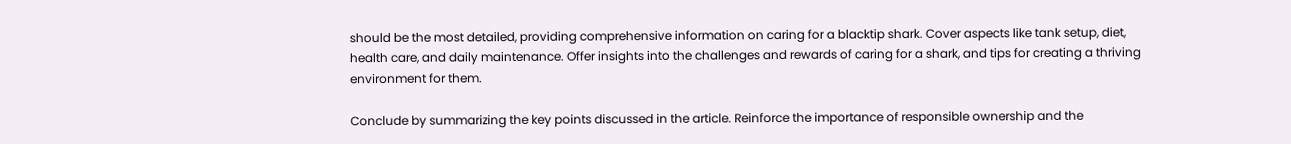should be the most detailed, providing comprehensive information on caring for a blacktip shark. Cover aspects like tank setup, diet, health care, and daily maintenance. Offer insights into the challenges and rewards of caring for a shark, and tips for creating a thriving environment for them.

Conclude by summarizing the key points discussed in the article. Reinforce the importance of responsible ownership and the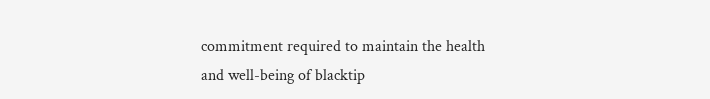commitment required to maintain the health and well-being of blacktip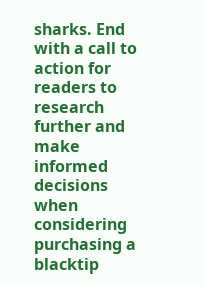sharks. End with a call to action for readers to research further and make informed decisions when considering purchasing a blacktip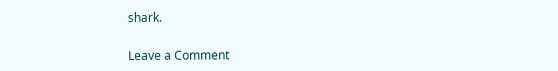shark.

Leave a Comment